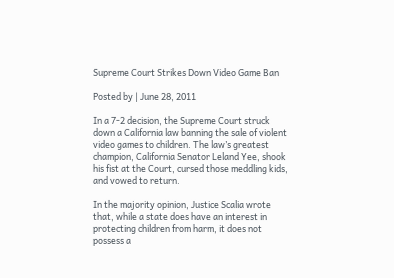Supreme Court Strikes Down Video Game Ban

Posted by | June 28, 2011

In a 7-2 decision, the Supreme Court struck down a California law banning the sale of violent video games to children. The law’s greatest champion, California Senator Leland Yee, shook his fist at the Court, cursed those meddling kids, and vowed to return.

In the majority opinion, Justice Scalia wrote that, while a state does have an interest in protecting children from harm, it does not possess a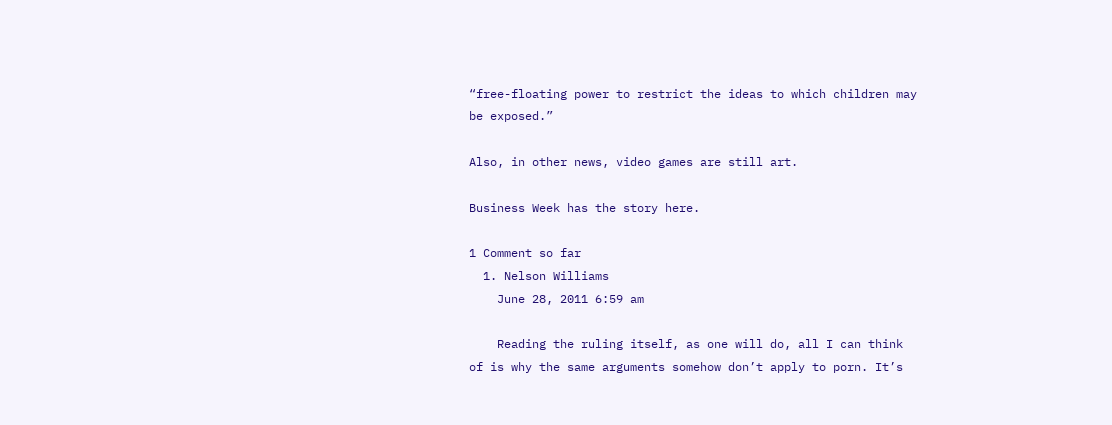“free-floating power to restrict the ideas to which children may be exposed.”

Also, in other news, video games are still art.

Business Week has the story here.

1 Comment so far
  1. Nelson Williams
    June 28, 2011 6:59 am

    Reading the ruling itself, as one will do, all I can think of is why the same arguments somehow don’t apply to porn. It’s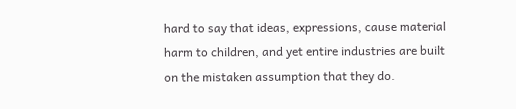hard to say that ideas, expressions, cause material harm to children, and yet entire industries are built on the mistaken assumption that they do.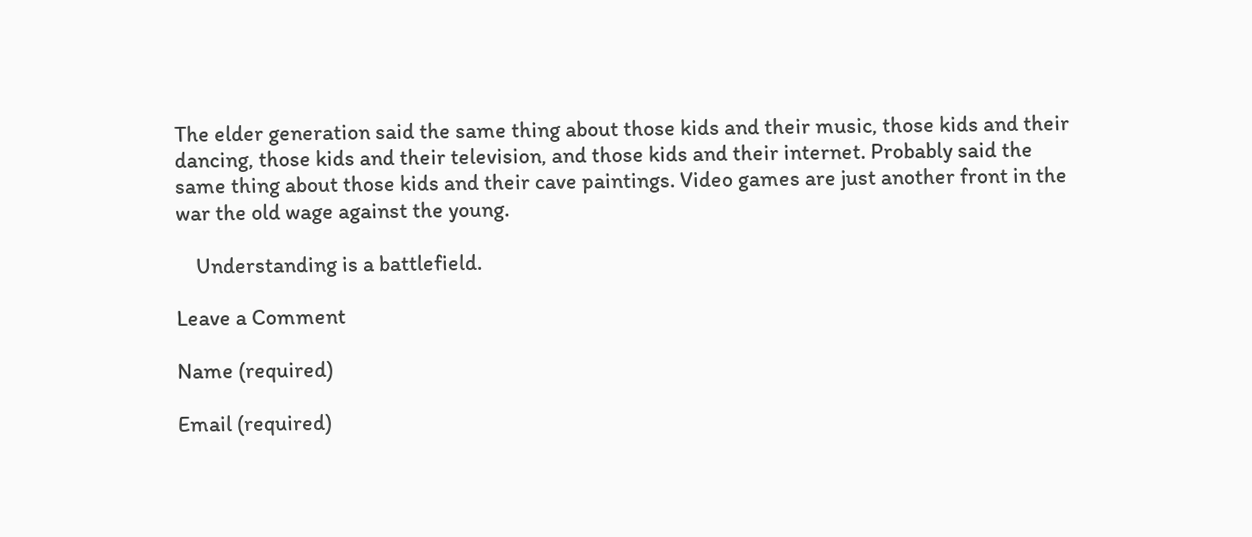The elder generation said the same thing about those kids and their music, those kids and their dancing, those kids and their television, and those kids and their internet. Probably said the same thing about those kids and their cave paintings. Video games are just another front in the war the old wage against the young.

    Understanding is a battlefield.

Leave a Comment

Name (required)

Email (required)